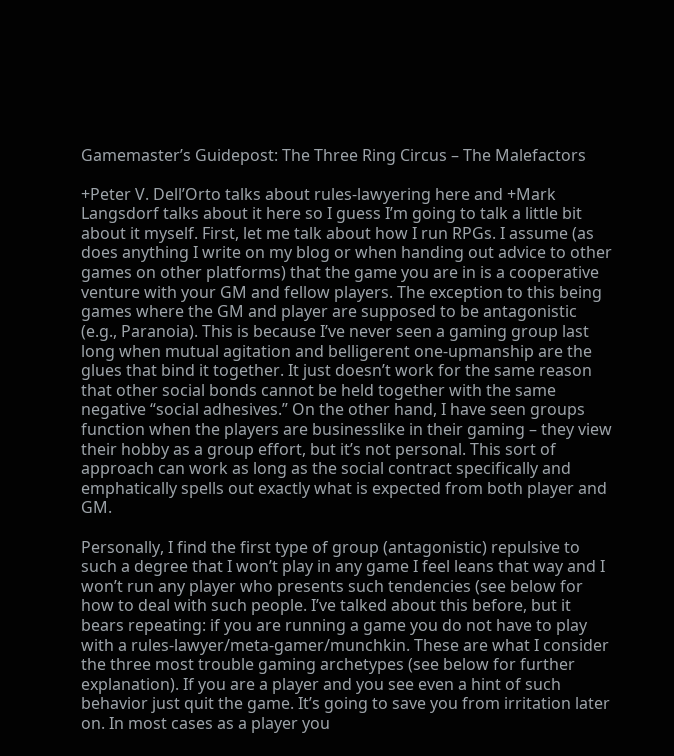Gamemaster’s Guidepost: The Three Ring Circus – The Malefactors

+Peter V. Dell’Orto talks about rules-lawyering here and +Mark Langsdorf talks about it here so I guess I’m going to talk a little bit about it myself. First, let me talk about how I run RPGs. I assume (as does anything I write on my blog or when handing out advice to other games on other platforms) that the game you are in is a cooperative venture with your GM and fellow players. The exception to this being games where the GM and player are supposed to be antagonistic (e.g., Paranoia). This is because I’ve never seen a gaming group last long when mutual agitation and belligerent one-upmanship are the glues that bind it together. It just doesn’t work for the same reason that other social bonds cannot be held together with the same negative “social adhesives.” On the other hand, I have seen groups function when the players are businesslike in their gaming – they view their hobby as a group effort, but it’s not personal. This sort of approach can work as long as the social contract specifically and emphatically spells out exactly what is expected from both player and GM.

Personally, I find the first type of group (antagonistic) repulsive to such a degree that I won’t play in any game I feel leans that way and I won’t run any player who presents such tendencies (see below for how to deal with such people. I’ve talked about this before, but it bears repeating: if you are running a game you do not have to play with a rules-lawyer/meta-gamer/munchkin. These are what I consider the three most trouble gaming archetypes (see below for further explanation). If you are a player and you see even a hint of such behavior just quit the game. It’s going to save you from irritation later on. In most cases as a player you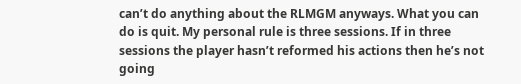can’t do anything about the RLMGM anyways. What you can do is quit. My personal rule is three sessions. If in three sessions the player hasn’t reformed his actions then he’s not going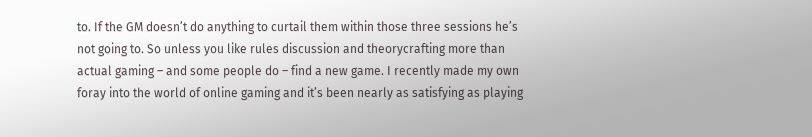to. If the GM doesn’t do anything to curtail them within those three sessions he’s not going to. So unless you like rules discussion and theorycrafting more than actual gaming – and some people do – find a new game. I recently made my own foray into the world of online gaming and it’s been nearly as satisfying as playing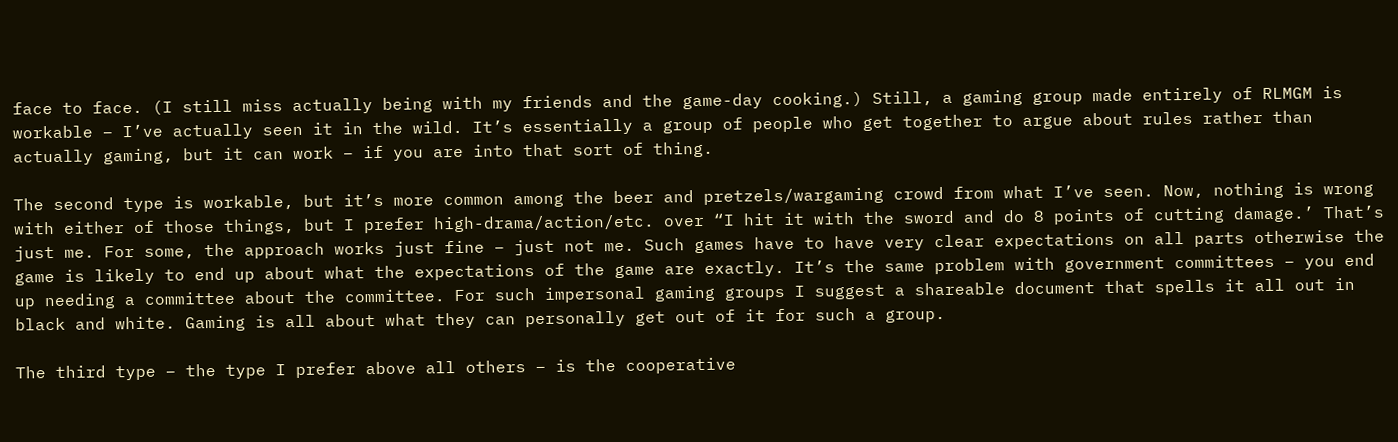face to face. (I still miss actually being with my friends and the game-day cooking.) Still, a gaming group made entirely of RLMGM is workable – I’ve actually seen it in the wild. It’s essentially a group of people who get together to argue about rules rather than actually gaming, but it can work – if you are into that sort of thing.

The second type is workable, but it’s more common among the beer and pretzels/wargaming crowd from what I’ve seen. Now, nothing is wrong with either of those things, but I prefer high-drama/action/etc. over “I hit it with the sword and do 8 points of cutting damage.’ That’s just me. For some, the approach works just fine – just not me. Such games have to have very clear expectations on all parts otherwise the game is likely to end up about what the expectations of the game are exactly. It’s the same problem with government committees – you end up needing a committee about the committee. For such impersonal gaming groups I suggest a shareable document that spells it all out in black and white. Gaming is all about what they can personally get out of it for such a group.

The third type – the type I prefer above all others – is the cooperative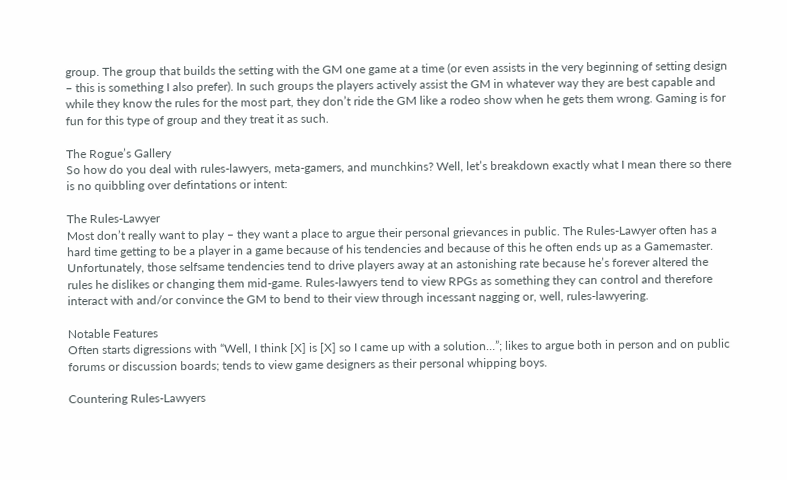group. The group that builds the setting with the GM one game at a time (or even assists in the very beginning of setting design – this is something I also prefer). In such groups the players actively assist the GM in whatever way they are best capable and while they know the rules for the most part, they don’t ride the GM like a rodeo show when he gets them wrong. Gaming is for fun for this type of group and they treat it as such.

The Rogue’s Gallery
So how do you deal with rules-lawyers, meta-gamers, and munchkins? Well, let’s breakdown exactly what I mean there so there is no quibbling over defintations or intent:

The Rules-Lawyer
Most don’t really want to play – they want a place to argue their personal grievances in public. The Rules-Lawyer often has a hard time getting to be a player in a game because of his tendencies and because of this he often ends up as a Gamemaster. Unfortunately, those selfsame tendencies tend to drive players away at an astonishing rate because he’s forever altered the rules he dislikes or changing them mid-game. Rules-lawyers tend to view RPGs as something they can control and therefore interact with and/or convince the GM to bend to their view through incessant nagging or, well, rules-lawyering.

Notable Features
Often starts digressions with “Well, I think [X] is [X] so I came up with a solution…”; likes to argue both in person and on public forums or discussion boards; tends to view game designers as their personal whipping boys.

Countering Rules-Lawyers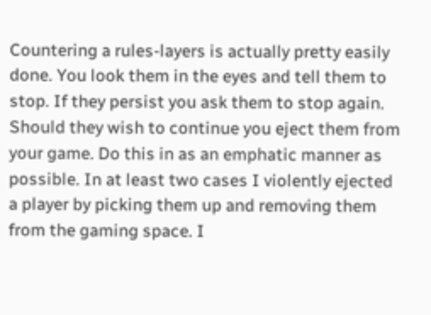Countering a rules-layers is actually pretty easily done. You look them in the eyes and tell them to stop. If they persist you ask them to stop again. Should they wish to continue you eject them from your game. Do this in as an emphatic manner as possible. In at least two cases I violently ejected a player by picking them up and removing them from the gaming space. I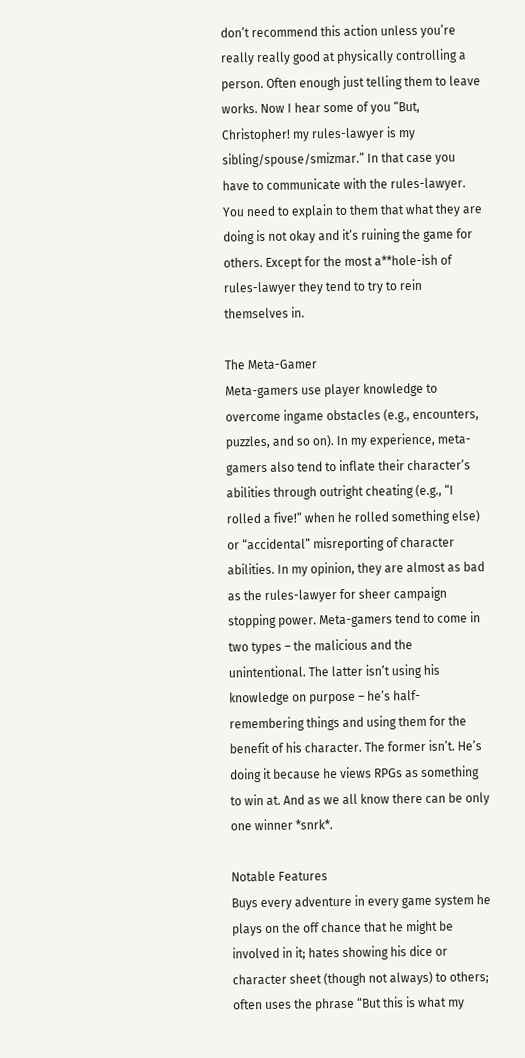don’t recommend this action unless you’re really really good at physically controlling a person. Often enough just telling them to leave works. Now I hear some of you “But, Christopher! my rules-lawyer is my sibling/spouse/smizmar.” In that case you have to communicate with the rules-lawyer. You need to explain to them that what they are doing is not okay and it’s ruining the game for others. Except for the most a**hole-ish of rules-lawyer they tend to try to rein themselves in.

The Meta-Gamer
Meta-gamers use player knowledge to overcome ingame obstacles (e.g., encounters, puzzles, and so on). In my experience, meta-gamers also tend to inflate their character’s abilities through outright cheating (e.g., “I rolled a five!” when he rolled something else) or “accidental” misreporting of character abilities. In my opinion, they are almost as bad as the rules-lawyer for sheer campaign stopping power. Meta-gamers tend to come in two types – the malicious and the unintentional. The latter isn’t using his knowledge on purpose – he’s half-remembering things and using them for the benefit of his character. The former isn’t. He’s doing it because he views RPGs as something to win at. And as we all know there can be only one winner *snrk*.

Notable Features
Buys every adventure in every game system he plays on the off chance that he might be involved in it; hates showing his dice or character sheet (though not always) to others; often uses the phrase “But this is what my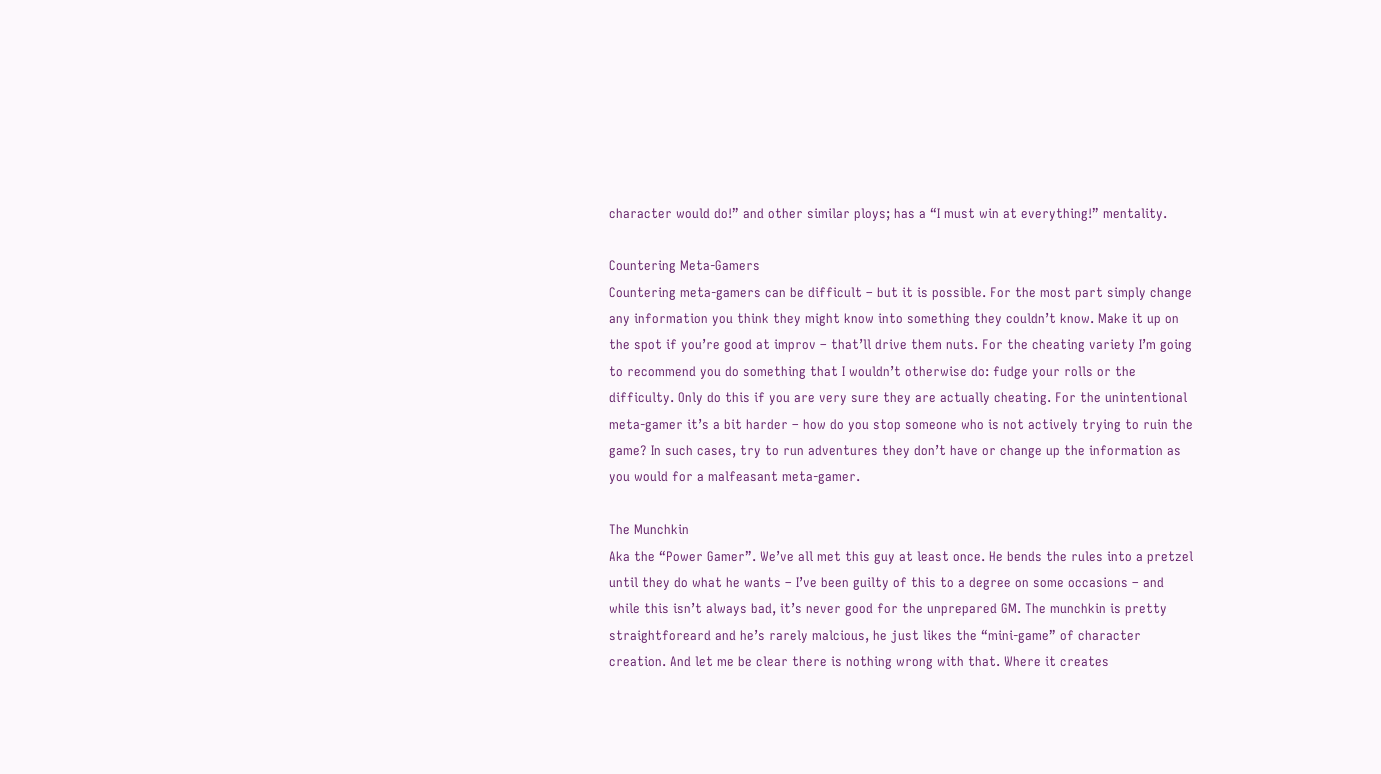character would do!” and other similar ploys; has a “I must win at everything!” mentality.

Countering Meta-Gamers
Countering meta-gamers can be difficult – but it is possible. For the most part simply change any information you think they might know into something they couldn’t know. Make it up on the spot if you’re good at improv – that’ll drive them nuts. For the cheating variety I’m going to recommend you do something that I wouldn’t otherwise do: fudge your rolls or the difficulty. Only do this if you are very sure they are actually cheating. For the unintentional meta-gamer it’s a bit harder – how do you stop someone who is not actively trying to ruin the game? In such cases, try to run adventures they don’t have or change up the information as you would for a malfeasant meta-gamer.

The Munchkin
Aka the “Power Gamer”. We’ve all met this guy at least once. He bends the rules into a pretzel until they do what he wants – I’ve been guilty of this to a degree on some occasions – and while this isn’t always bad, it’s never good for the unprepared GM. The munchkin is pretty straightforeard and he’s rarely malcious, he just likes the “mini-game” of character creation. And let me be clear there is nothing wrong with that. Where it creates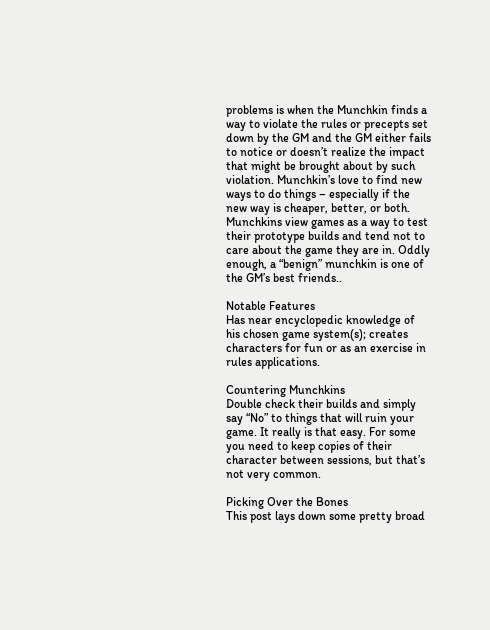problems is when the Munchkin finds a way to violate the rules or precepts set down by the GM and the GM either fails to notice or doesn’t realize the impact that might be brought about by such violation. Munchkin’s love to find new ways to do things – especially if the new way is cheaper, better, or both. Munchkins view games as a way to test their prototype builds and tend not to care about the game they are in. Oddly enough, a “benign” munchkin is one of the GM’s best friends..

Notable Features
Has near encyclopedic knowledge of his chosen game system(s); creates characters for fun or as an exercise in rules applications.

Countering Munchkins
Double check their builds and simply say “No” to things that will ruin your game. It really is that easy. For some you need to keep copies of their character between sessions, but that’s not very common.

Picking Over the Bones
This post lays down some pretty broad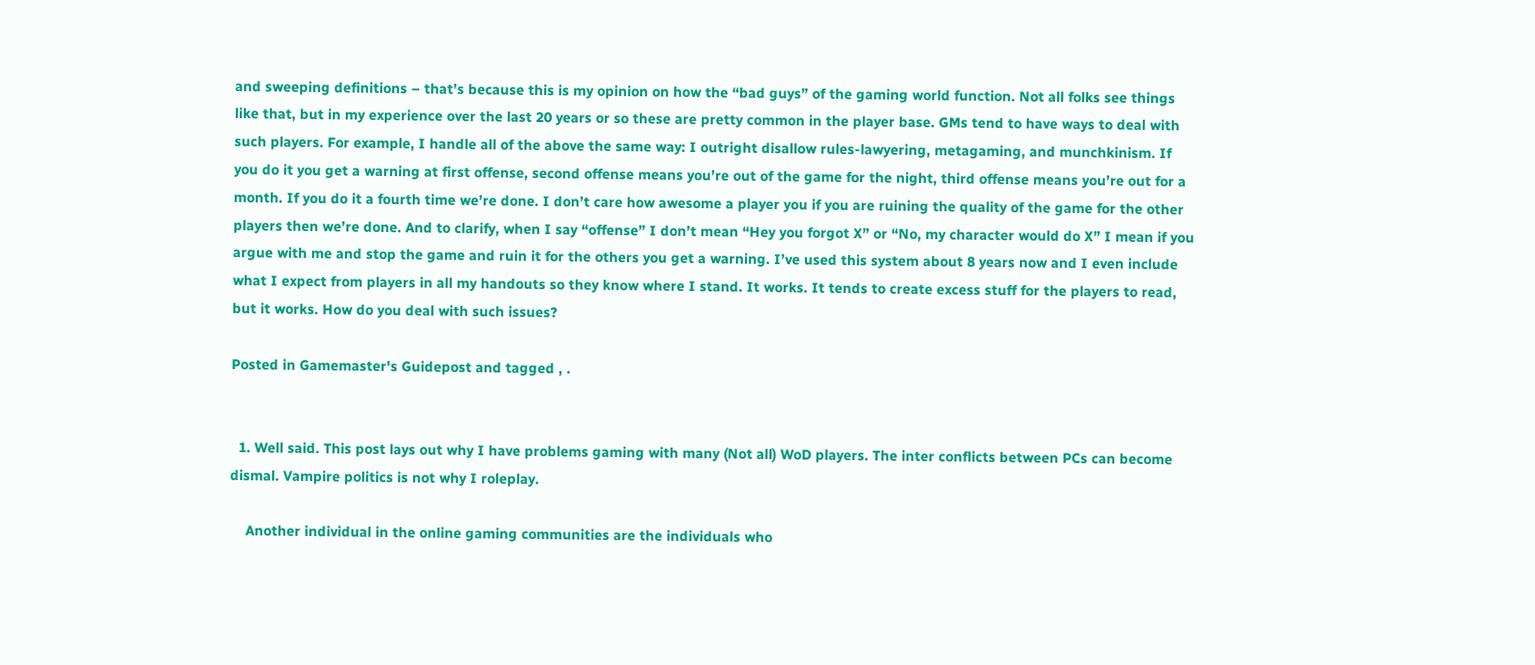and sweeping definitions – that’s because this is my opinion on how the “bad guys” of the gaming world function. Not all folks see things like that, but in my experience over the last 20 years or so these are pretty common in the player base. GMs tend to have ways to deal with such players. For example, I handle all of the above the same way: I outright disallow rules-lawyering, metagaming, and munchkinism. If you do it you get a warning at first offense, second offense means you’re out of the game for the night, third offense means you’re out for a month. If you do it a fourth time we’re done. I don’t care how awesome a player you if you are ruining the quality of the game for the other players then we’re done. And to clarify, when I say “offense” I don’t mean “Hey you forgot X” or “No, my character would do X” I mean if you argue with me and stop the game and ruin it for the others you get a warning. I’ve used this system about 8 years now and I even include what I expect from players in all my handouts so they know where I stand. It works. It tends to create excess stuff for the players to read, but it works. How do you deal with such issues?

Posted in Gamemaster's Guidepost and tagged , .


  1. Well said. This post lays out why I have problems gaming with many (Not all) WoD players. The inter conflicts between PCs can become dismal. Vampire politics is not why I roleplay.

    Another individual in the online gaming communities are the individuals who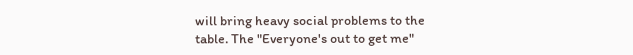will bring heavy social problems to the table. The "Everyone's out to get me"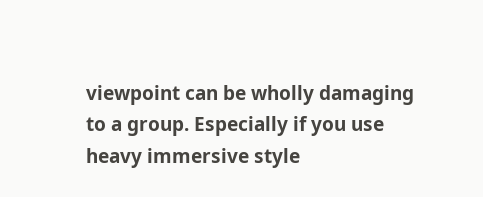viewpoint can be wholly damaging to a group. Especially if you use heavy immersive style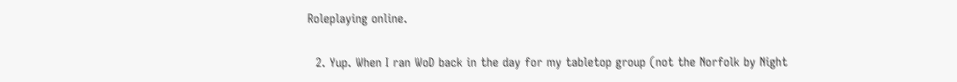Roleplaying online.

  2. Yup. When I ran WoD back in the day for my tabletop group (not the Norfolk by Night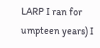LARP I ran for umpteen years) I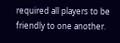required all players to be friendly to one another.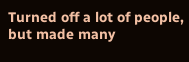Turned off a lot of people, but made many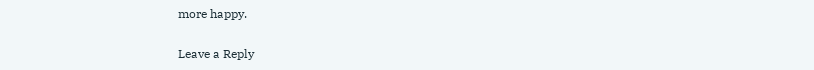more happy.

Leave a Reply